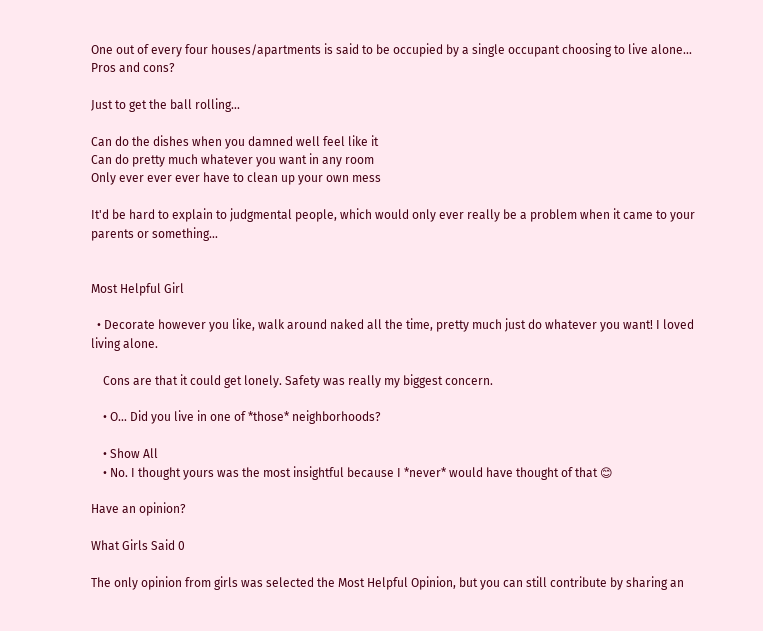One out of every four houses/apartments is said to be occupied by a single occupant choosing to live alone... Pros and cons?

Just to get the ball rolling...

Can do the dishes when you damned well feel like it
Can do pretty much whatever you want in any room
Only ever ever ever have to clean up your own mess

It'd be hard to explain to judgmental people, which would only ever really be a problem when it came to your parents or something...


Most Helpful Girl

  • Decorate however you like, walk around naked all the time, pretty much just do whatever you want! I loved living alone.

    Cons are that it could get lonely. Safety was really my biggest concern.

    • O... Did you live in one of *those* neighborhoods?

    • Show All
    • No. I thought yours was the most insightful because I *never* would have thought of that 😊

Have an opinion?

What Girls Said 0

The only opinion from girls was selected the Most Helpful Opinion, but you can still contribute by sharing an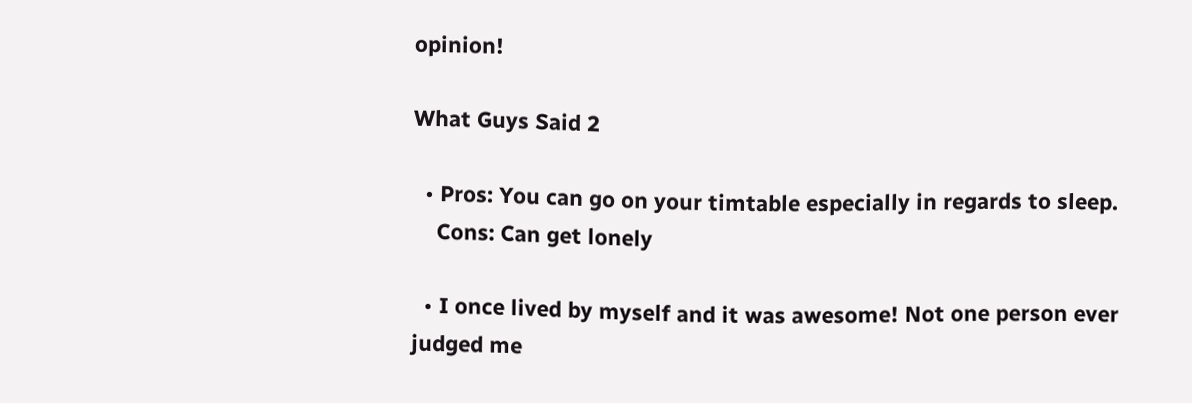opinion!

What Guys Said 2

  • Pros: You can go on your timtable especially in regards to sleep.
    Cons: Can get lonely

  • I once lived by myself and it was awesome! Not one person ever judged me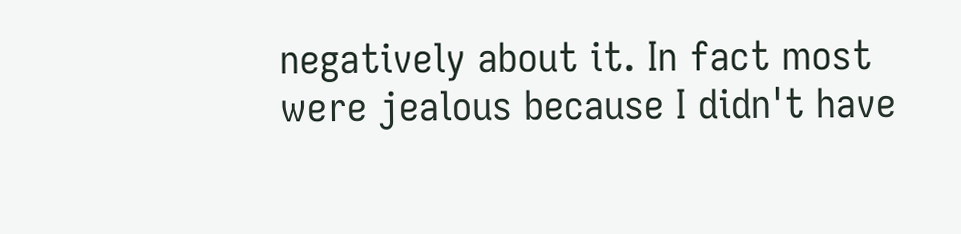negatively about it. In fact most were jealous because I didn't have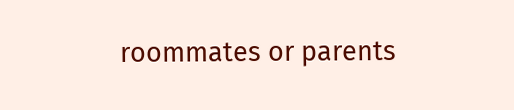roommates or parents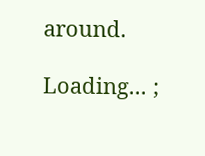around.

Loading... ;